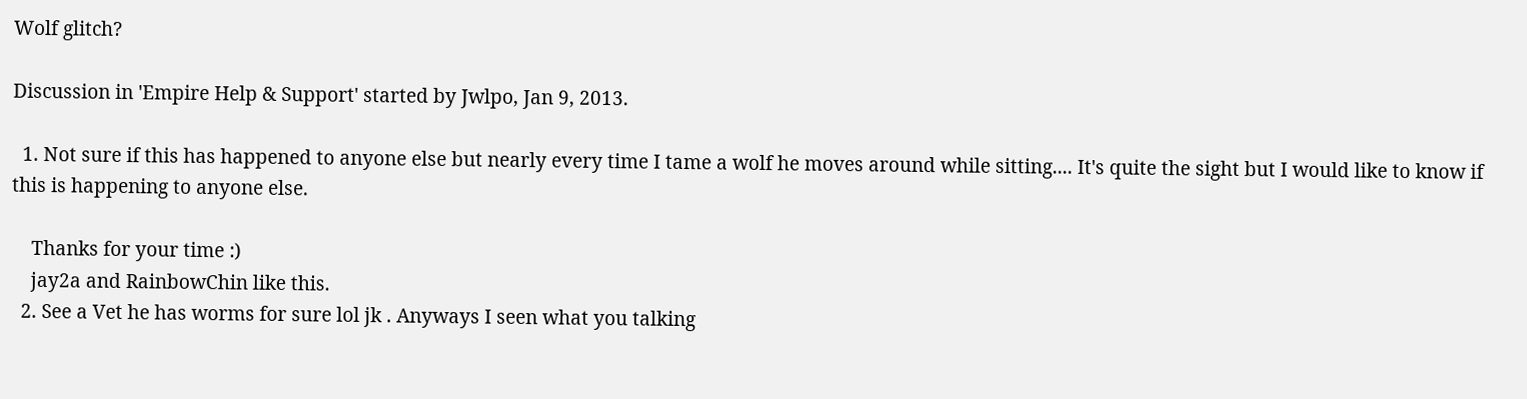Wolf glitch?

Discussion in 'Empire Help & Support' started by Jwlpo, Jan 9, 2013.

  1. Not sure if this has happened to anyone else but nearly every time I tame a wolf he moves around while sitting.... It's quite the sight but I would like to know if this is happening to anyone else.

    Thanks for your time :)
    jay2a and RainbowChin like this.
  2. See a Vet he has worms for sure lol jk . Anyways I seen what you talking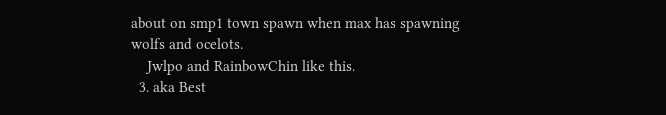about on smp1 town spawn when max has spawning wolfs and ocelots.
    Jwlpo and RainbowChin like this.
  3. aka Best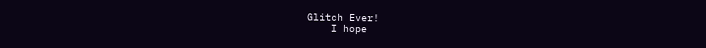Glitch Ever!
    I hope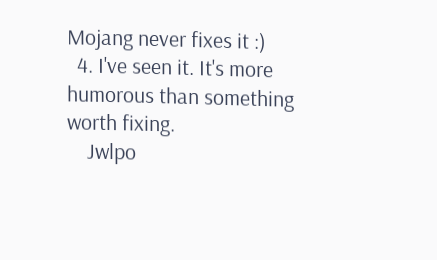Mojang never fixes it :)
  4. I've seen it. It's more humorous than something worth fixing.
    Jwlpo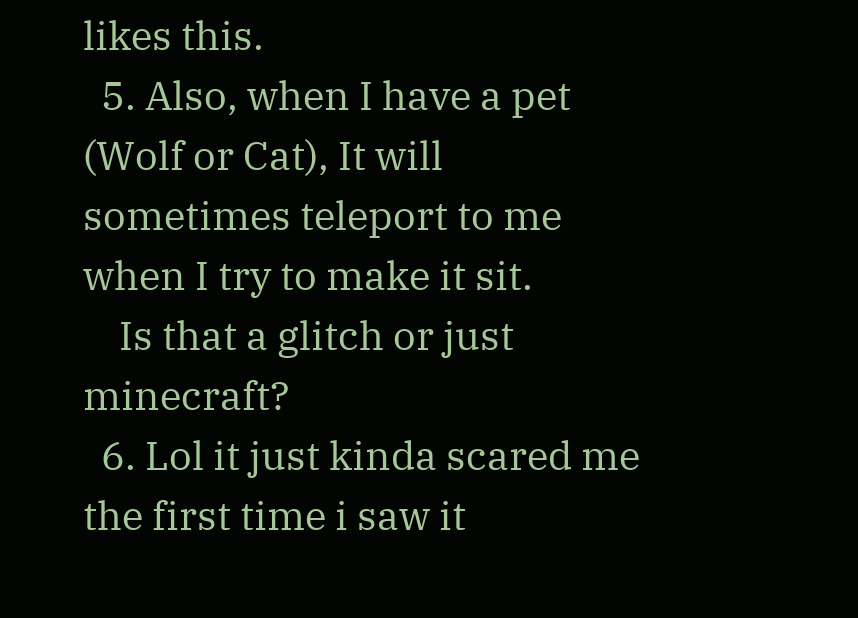likes this.
  5. Also, when I have a pet (Wolf or Cat), It will sometimes teleport to me when I try to make it sit.
    Is that a glitch or just minecraft?
  6. Lol it just kinda scared me the first time i saw it